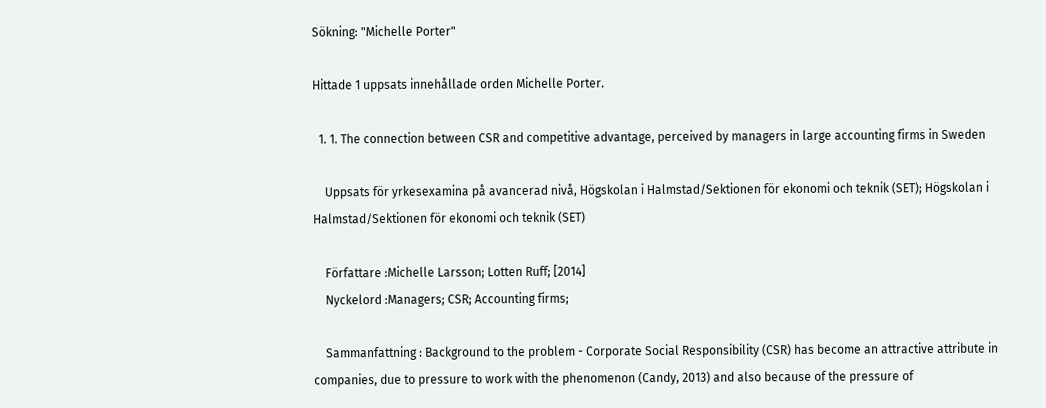Sökning: "Michelle Porter"

Hittade 1 uppsats innehållade orden Michelle Porter.

  1. 1. The connection between CSR and competitive advantage, perceived by managers in large accounting firms in Sweden

    Uppsats för yrkesexamina på avancerad nivå, Högskolan i Halmstad/Sektionen för ekonomi och teknik (SET); Högskolan i Halmstad/Sektionen för ekonomi och teknik (SET)

    Författare :Michelle Larsson; Lotten Ruff; [2014]
    Nyckelord :Managers; CSR; Accounting firms;

    Sammanfattning : Background to the problem - Corporate Social Responsibility (CSR) has become an attractive attribute in companies, due to pressure to work with the phenomenon (Candy, 2013) and also because of the pressure of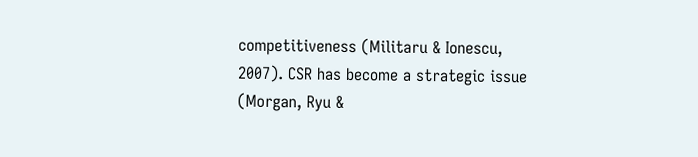competitiveness (Militaru & Ionescu, 2007). CSR has become a strategic issue (Morgan, Ryu &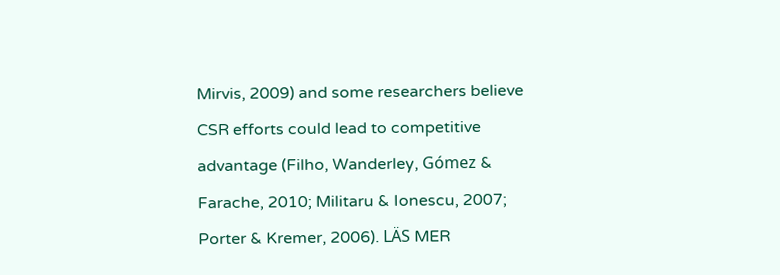Mirvis, 2009) and some researchers believe CSR efforts could lead to competitive advantage (Filho, Wanderley, Gómez & Farache, 2010; Militaru & Ionescu, 2007; Porter & Kremer, 2006). LÄS MER